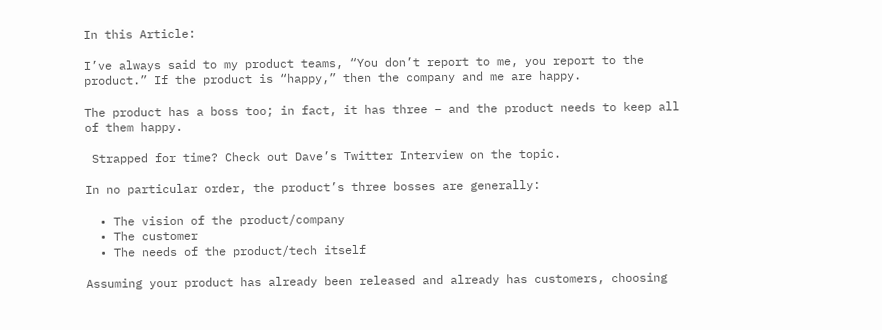In this Article:

I’ve always said to my product teams, “You don’t report to me, you report to the product.” If the product is “happy,” then the company and me are happy.

The product has a boss too; in fact, it has three – and the product needs to keep all of them happy.

 Strapped for time? Check out Dave’s Twitter Interview on the topic.

In no particular order, the product’s three bosses are generally:

  • The vision of the product/company
  • The customer
  • The needs of the product/tech itself

Assuming your product has already been released and already has customers, choosing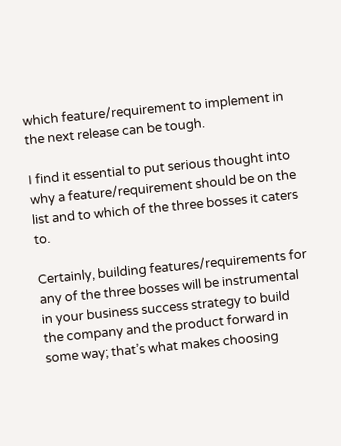which feature/requirement to implement in the next release can be tough.

I find it essential to put serious thought into why a feature/requirement should be on the list and to which of the three bosses it caters to.

Certainly, building features/requirements for any of the three bosses will be instrumental in your business success strategy to build the company and the product forward in some way; that’s what makes choosing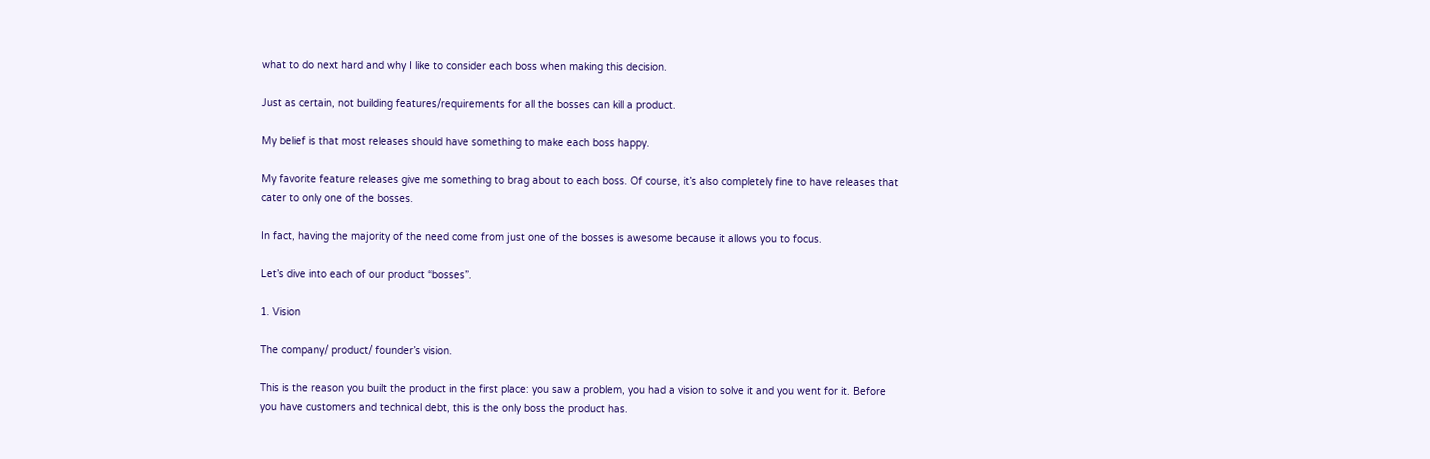what to do next hard and why I like to consider each boss when making this decision.

Just as certain, not building features/requirements for all the bosses can kill a product.

My belief is that most releases should have something to make each boss happy.

My favorite feature releases give me something to brag about to each boss. Of course, it’s also completely fine to have releases that cater to only one of the bosses.

In fact, having the majority of the need come from just one of the bosses is awesome because it allows you to focus.

Let’s dive into each of our product “bosses”.

1. Vision

The company/ product/ founder’s vision.

This is the reason you built the product in the first place: you saw a problem, you had a vision to solve it and you went for it. Before you have customers and technical debt, this is the only boss the product has.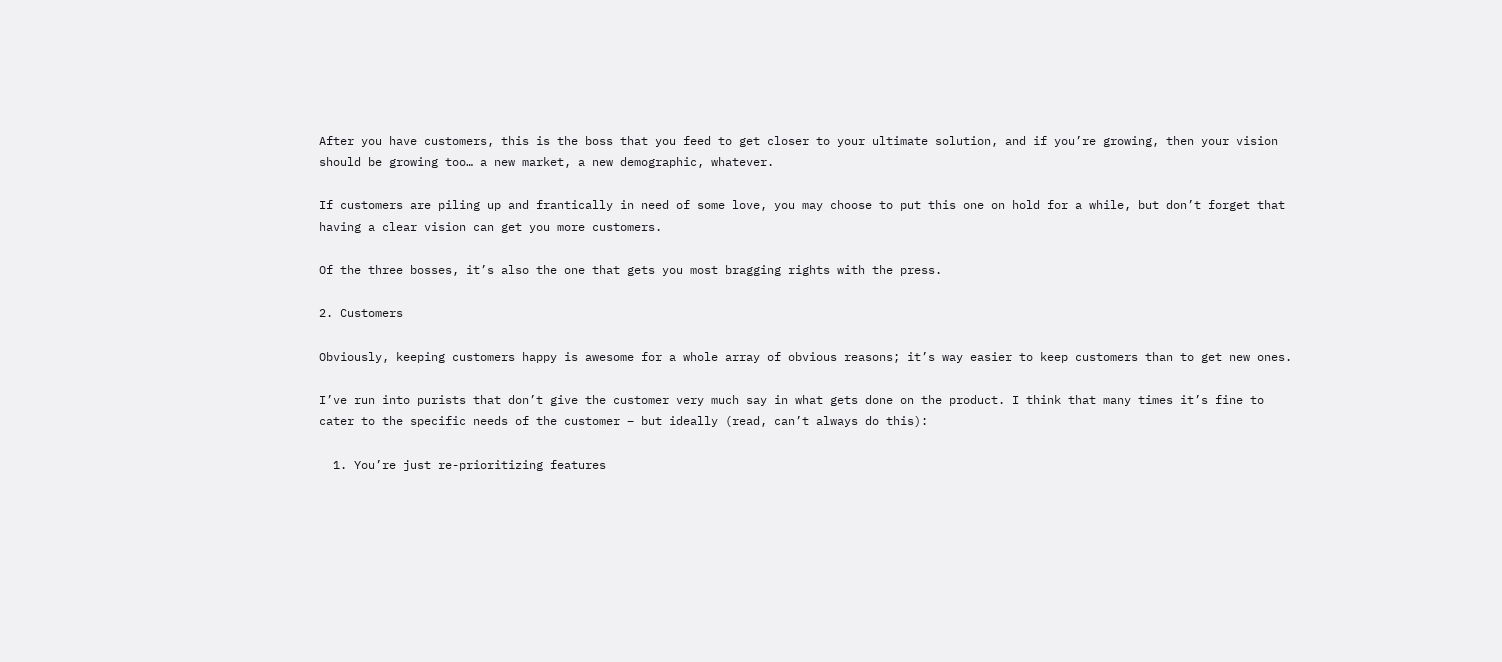After you have customers, this is the boss that you feed to get closer to your ultimate solution, and if you’re growing, then your vision should be growing too… a new market, a new demographic, whatever.

If customers are piling up and frantically in need of some love, you may choose to put this one on hold for a while, but don’t forget that having a clear vision can get you more customers.

Of the three bosses, it’s also the one that gets you most bragging rights with the press.

2. Customers

Obviously, keeping customers happy is awesome for a whole array of obvious reasons; it’s way easier to keep customers than to get new ones.

I’ve run into purists that don’t give the customer very much say in what gets done on the product. I think that many times it’s fine to cater to the specific needs of the customer – but ideally (read, can’t always do this):

  1. You’re just re-prioritizing features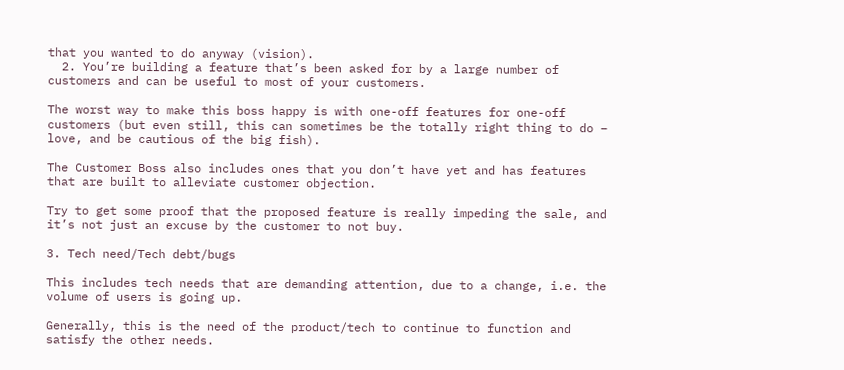that you wanted to do anyway (vision).
  2. You’re building a feature that’s been asked for by a large number of customers and can be useful to most of your customers.

The worst way to make this boss happy is with one-off features for one-off customers (but even still, this can sometimes be the totally right thing to do – love, and be cautious of the big fish).

The Customer Boss also includes ones that you don’t have yet and has features that are built to alleviate customer objection.

Try to get some proof that the proposed feature is really impeding the sale, and it’s not just an excuse by the customer to not buy.

3. Tech need/Tech debt/bugs

This includes tech needs that are demanding attention, due to a change, i.e. the volume of users is going up.

Generally, this is the need of the product/tech to continue to function and satisfy the other needs.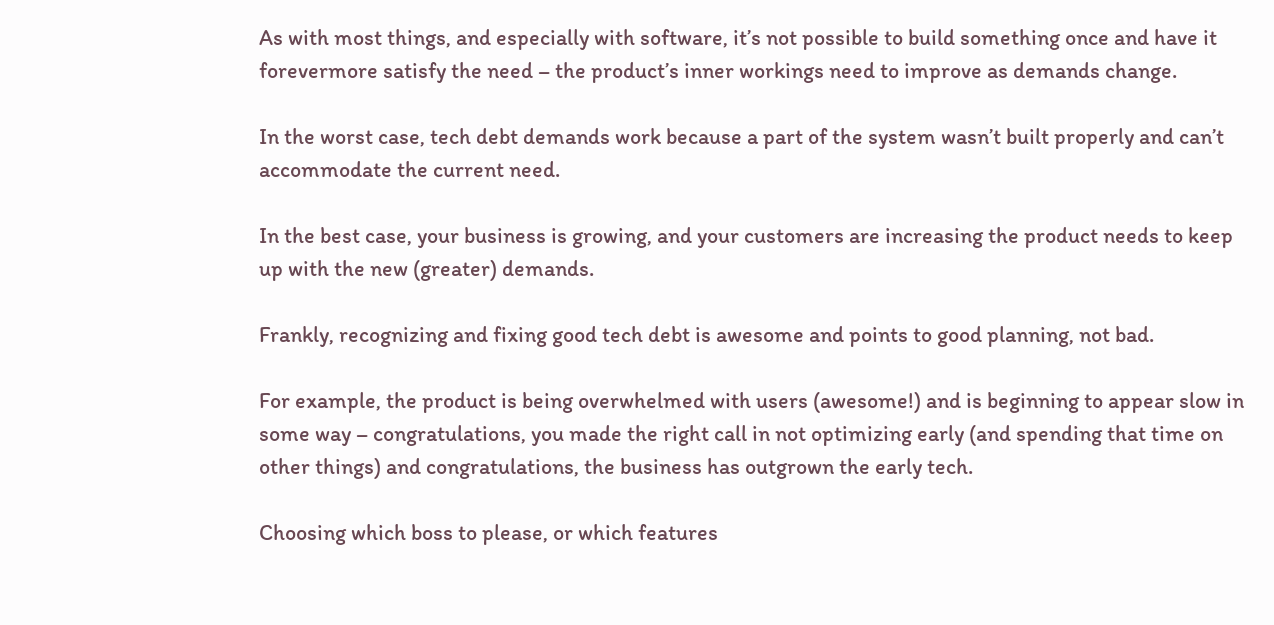As with most things, and especially with software, it’s not possible to build something once and have it forevermore satisfy the need – the product’s inner workings need to improve as demands change.

In the worst case, tech debt demands work because a part of the system wasn’t built properly and can’t accommodate the current need.

In the best case, your business is growing, and your customers are increasing the product needs to keep up with the new (greater) demands.

Frankly, recognizing and fixing good tech debt is awesome and points to good planning, not bad.

For example, the product is being overwhelmed with users (awesome!) and is beginning to appear slow in some way – congratulations, you made the right call in not optimizing early (and spending that time on other things) and congratulations, the business has outgrown the early tech.

Choosing which boss to please, or which features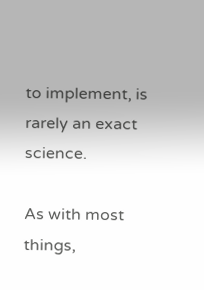to implement, is rarely an exact science.

As with most things,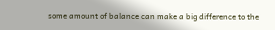some amount of balance can make a big difference to the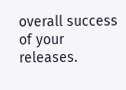overall success of your releases.